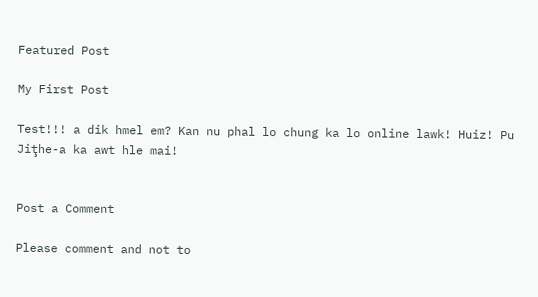Featured Post

My First Post

Test!!! a dik hmel em? Kan nu phal lo chung ka lo online lawk! Huiz! Pu Jiţhe-a ka awt hle mai!


Post a Comment

Please comment and not to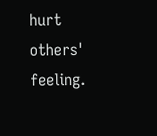hurt others' feeling.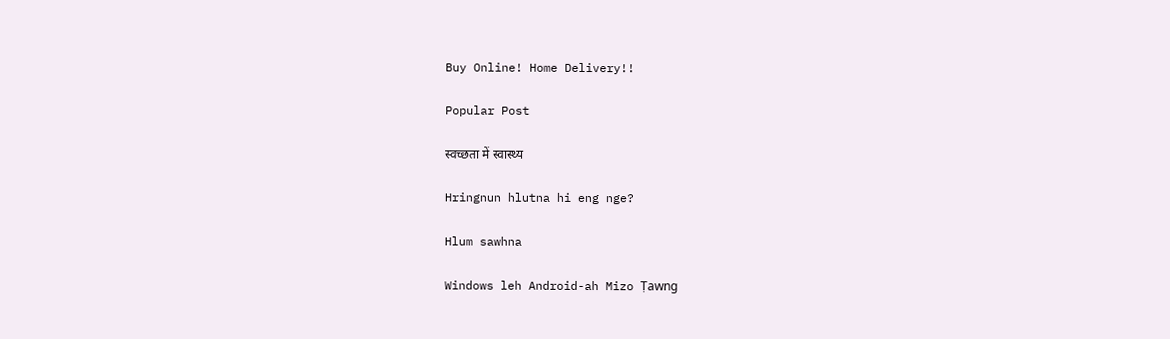Buy Online! Home Delivery!!

Popular Post

स्वच्छता में स्वास्थ्य

Hringnun hlutna hi eng nge?

Hlum sawhna

Windows leh Android-ah Mizo Ṭawng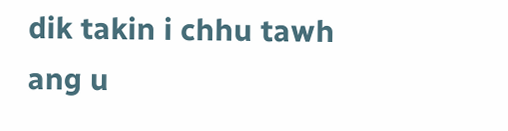dik takin i chhu tawh ang u